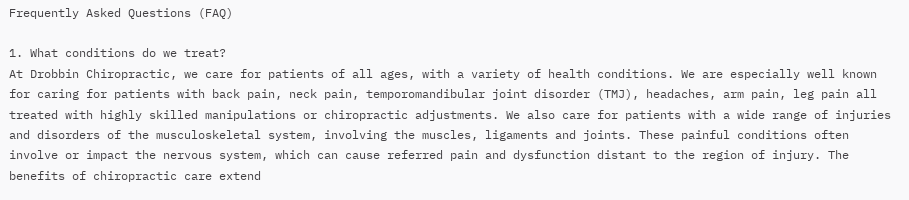Frequently Asked Questions (FAQ)

1. What conditions do we treat?
At Drobbin Chiropractic, we care for patients of all ages, with a variety of health conditions. We are especially well known for caring for patients with back pain, neck pain, temporomandibular joint disorder (TMJ), headaches, arm pain, leg pain all treated with highly skilled manipulations or chiropractic adjustments. We also care for patients with a wide range of injuries and disorders of the musculoskeletal system, involving the muscles, ligaments and joints. These painful conditions often involve or impact the nervous system, which can cause referred pain and dysfunction distant to the region of injury. The benefits of chiropractic care extend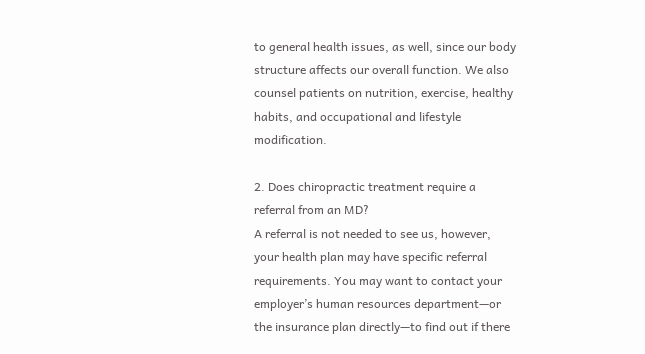to general health issues, as well, since our body structure affects our overall function. We also counsel patients on nutrition, exercise, healthy habits, and occupational and lifestyle modification.

2. Does chiropractic treatment require a referral from an MD?
A referral is not needed to see us, however, your health plan may have specific referral requirements. You may want to contact your employer’s human resources department—or the insurance plan directly—to find out if there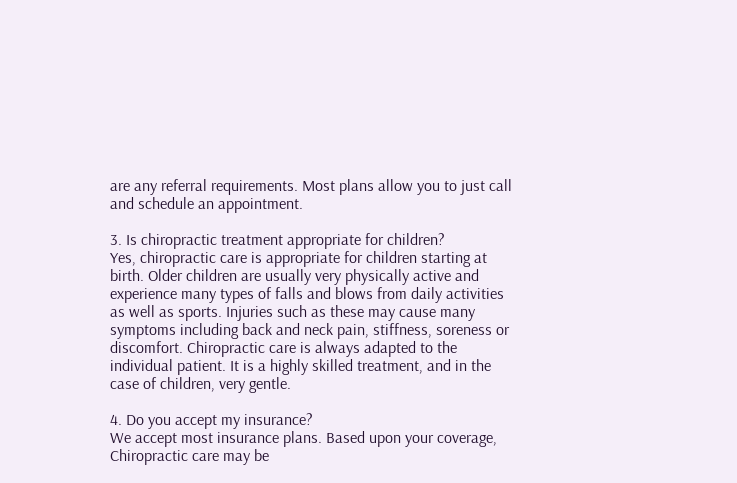are any referral requirements. Most plans allow you to just call and schedule an appointment.

3. Is chiropractic treatment appropriate for children?
Yes, chiropractic care is appropriate for children starting at birth. Older children are usually very physically active and experience many types of falls and blows from daily activities as well as sports. Injuries such as these may cause many symptoms including back and neck pain, stiffness, soreness or discomfort. Chiropractic care is always adapted to the individual patient. It is a highly skilled treatment, and in the case of children, very gentle.

4. Do you accept my insurance?                                                                                                                                                                                                        We accept most insurance plans. Based upon your coverage, Chiropractic care may be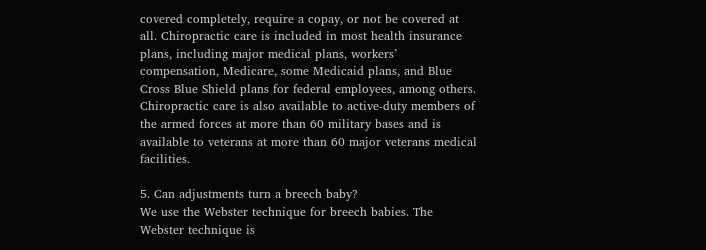covered completely, require a copay, or not be covered at all. Chiropractic care is included in most health insurance plans, including major medical plans, workers’ compensation, Medicare, some Medicaid plans, and Blue Cross Blue Shield plans for federal employees, among others. Chiropractic care is also available to active-duty members of the armed forces at more than 60 military bases and is available to veterans at more than 60 major veterans medical facilities.

5. Can adjustments turn a breech baby?                                                                                                                                                                                            We use the Webster technique for breech babies. The Webster technique is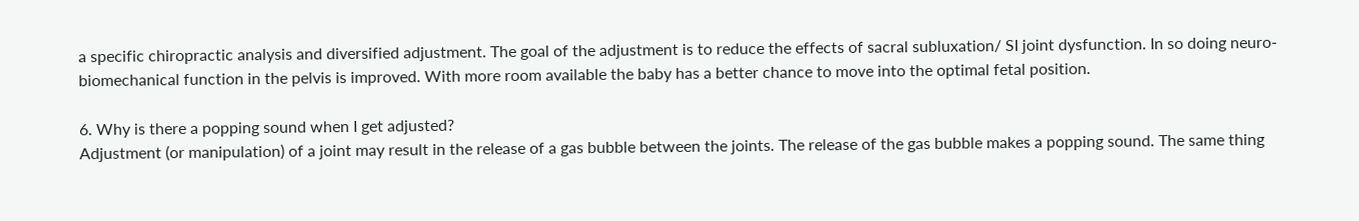a specific chiropractic analysis and diversified adjustment. The goal of the adjustment is to reduce the effects of sacral subluxation/ SI joint dysfunction. In so doing neuro-biomechanical function in the pelvis is improved. With more room available the baby has a better chance to move into the optimal fetal position.

6. Why is there a popping sound when I get adjusted?
Adjustment (or manipulation) of a joint may result in the release of a gas bubble between the joints. The release of the gas bubble makes a popping sound. The same thing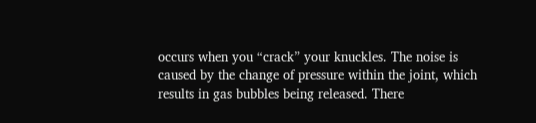occurs when you “crack” your knuckles. The noise is caused by the change of pressure within the joint, which results in gas bubbles being released. There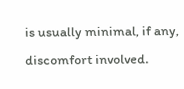is usually minimal, if any, discomfort involved.